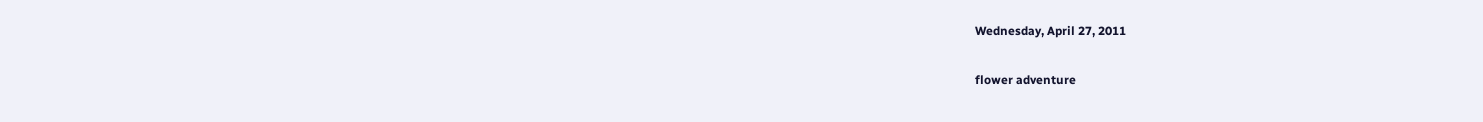Wednesday, April 27, 2011

flower adventure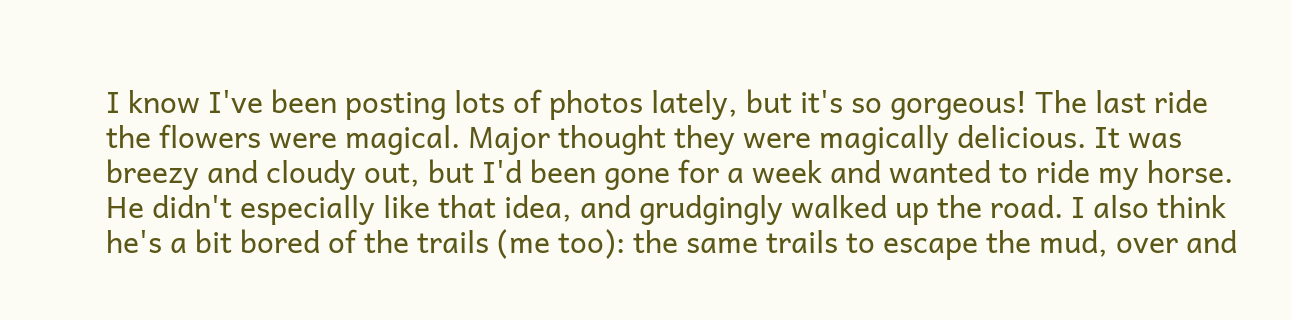I know I've been posting lots of photos lately, but it's so gorgeous! The last ride the flowers were magical. Major thought they were magically delicious. It was breezy and cloudy out, but I'd been gone for a week and wanted to ride my horse. He didn't especially like that idea, and grudgingly walked up the road. I also think he's a bit bored of the trails (me too): the same trails to escape the mud, over and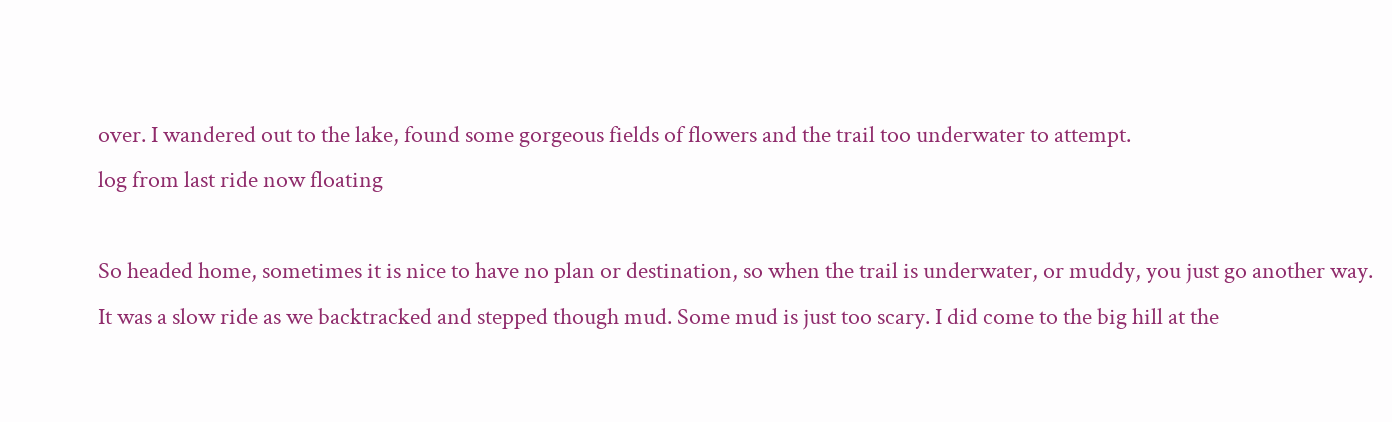over. I wandered out to the lake, found some gorgeous fields of flowers and the trail too underwater to attempt.
log from last ride now floating

So headed home, sometimes it is nice to have no plan or destination, so when the trail is underwater, or muddy, you just go another way. It was a slow ride as we backtracked and stepped though mud. Some mud is just too scary. I did come to the big hill at the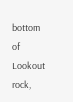bottom of Lookout rock,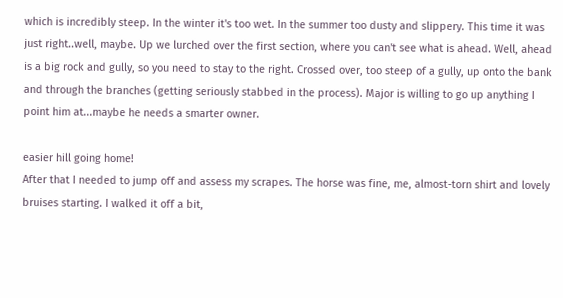which is incredibly steep. In the winter it's too wet. In the summer too dusty and slippery. This time it was just right..well, maybe. Up we lurched over the first section, where you can't see what is ahead. Well, ahead is a big rock and gully, so you need to stay to the right. Crossed over, too steep of a gully, up onto the bank and through the branches (getting seriously stabbed in the process). Major is willing to go up anything I point him at...maybe he needs a smarter owner.

easier hill going home!
After that I needed to jump off and assess my scrapes. The horse was fine, me, almost-torn shirt and lovely bruises starting. I walked it off a bit,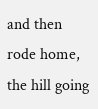and then rode home, the hill going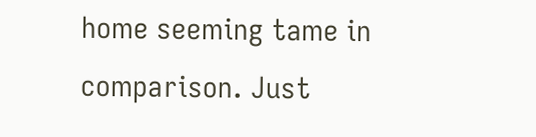home seeming tame in comparison. Just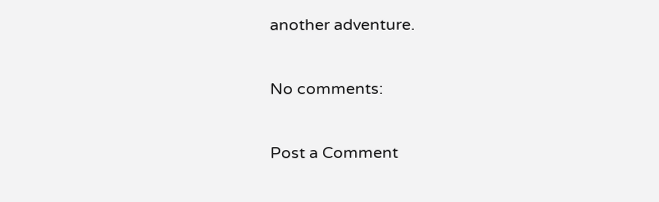another adventure.

No comments:

Post a Comment